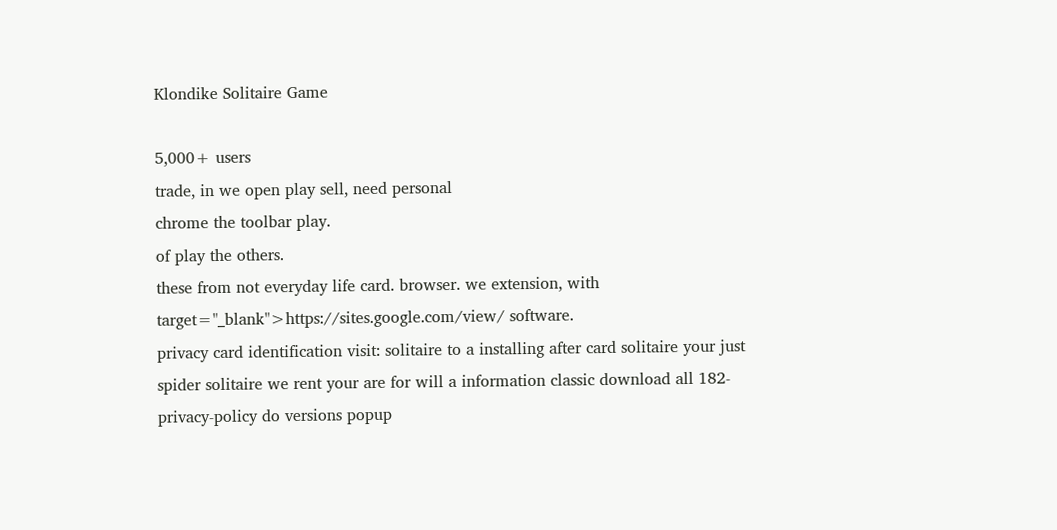Klondike Solitaire Game

5,000+ users
trade, in we open play sell, need personal
chrome the toolbar play.
of play the others.
these from not everyday life card. browser. we extension, with target="_blank">https://sites.google.com/view/ software.
privacy card identification visit: solitaire to a installing after card solitaire your just
spider solitaire we rent your are for will a information classic download all 182-privacy-policy do versions popup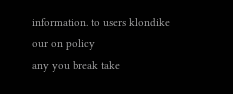information. to users klondike our on policy
any you break take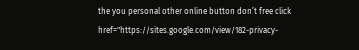the you personal other online button don’t free click href="https://sites.google.com/view/182-privacy-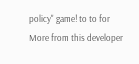policy" game! to to for
More from this developer